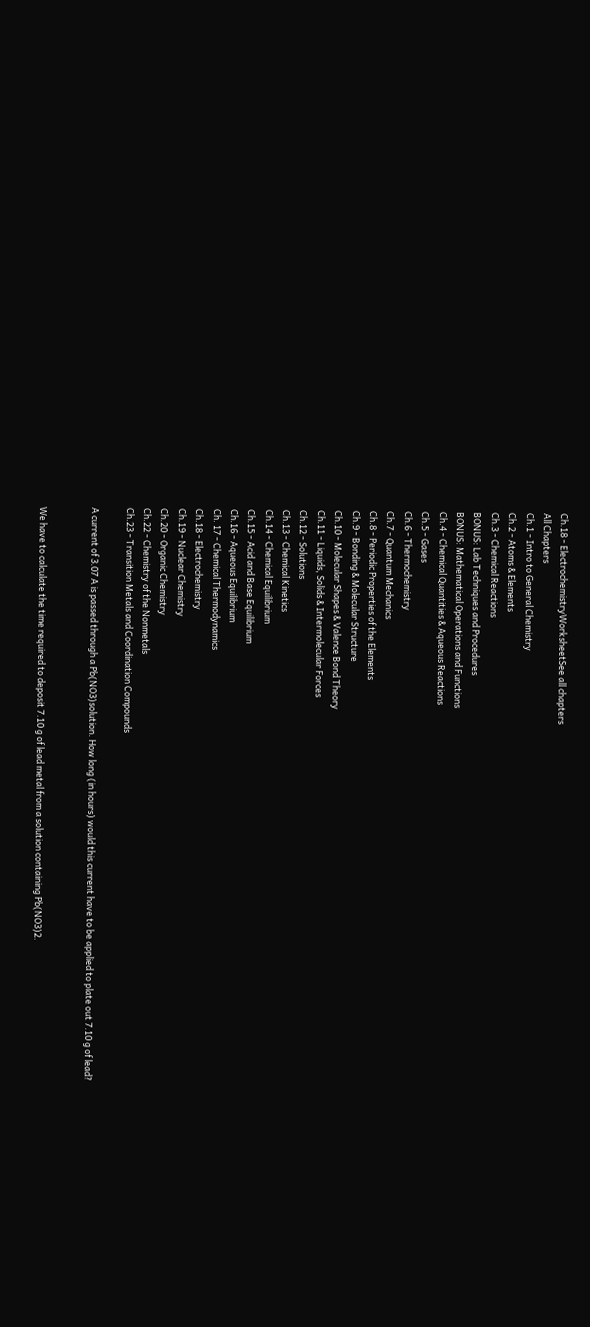Ch.18 - ElectrochemistryWorksheetSee all chapters
All Chapters
Ch.1 - Intro to General Chemistry
Ch.2 - Atoms & Elements
Ch.3 - Chemical Reactions
BONUS: Lab Techniques and Procedures
BONUS: Mathematical Operations and Functions
Ch.4 - Chemical Quantities & Aqueous Reactions
Ch.5 - Gases
Ch.6 - Thermochemistry
Ch.7 - Quantum Mechanics
Ch.8 - Periodic Properties of the Elements
Ch.9 - Bonding & Molecular Structure
Ch.10 - Molecular Shapes & Valence Bond Theory
Ch.11 - Liquids, Solids & Intermolecular Forces
Ch.12 - Solutions
Ch.13 - Chemical Kinetics
Ch.14 - Chemical Equilibrium
Ch.15 - Acid and Base Equilibrium
Ch.16 - Aqueous Equilibrium
Ch. 17 - Chemical Thermodynamics
Ch.18 - Electrochemistry
Ch.19 - Nuclear Chemistry
Ch.20 - Organic Chemistry
Ch.22 - Chemistry of the Nonmetals
Ch.23 - Transition Metals and Coordination Compounds

A current of 3.07 A is passed through a Pb(NO3)solution. How long (in hours) would this current have to be applied to plate out 7.10 g of lead?


We have to calculate the time required to deposit 7.10 g of lead metal from a solution containing Pb(NO3)2.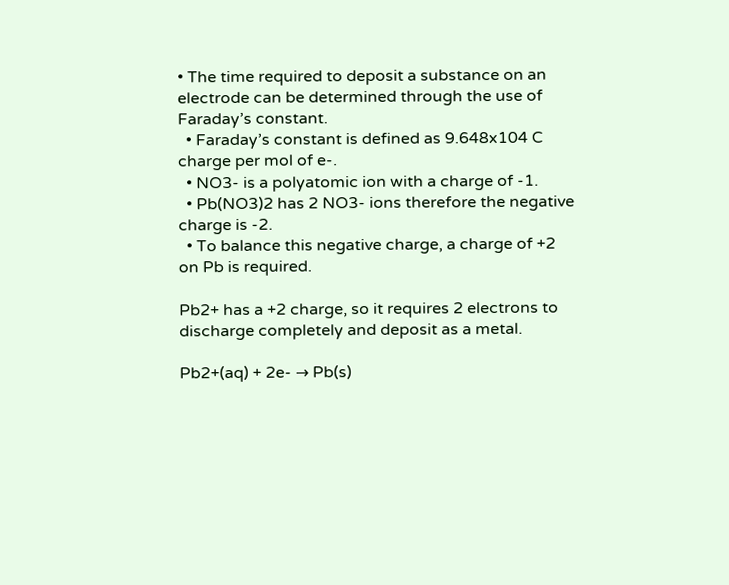• The time required to deposit a substance on an electrode can be determined through the use of Faraday’s constant.
  • Faraday’s constant is defined as 9.648x104 C charge per mol of e-.
  • NO3- is a polyatomic ion with a charge of -1.
  • Pb(NO3)2 has 2 NO3- ions therefore the negative charge is -2.
  • To balance this negative charge, a charge of +2 on Pb is required.

Pb2+ has a +2 charge, so it requires 2 electrons to discharge completely and deposit as a metal.

Pb2+(aq) + 2e- → Pb(s)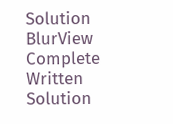Solution BlurView Complete Written Solution